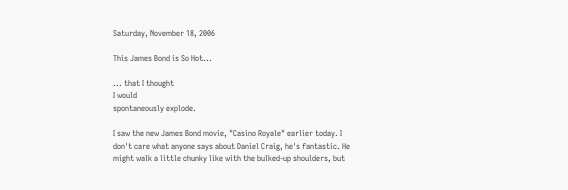Saturday, November 18, 2006

This James Bond is So Hot...

... that I thought
I would
spontaneously explode.

I saw the new James Bond movie, "Casino Royale" earlier today. I don't care what anyone says about Daniel Craig, he's fantastic. He might walk a little chunky like with the bulked-up shoulders, but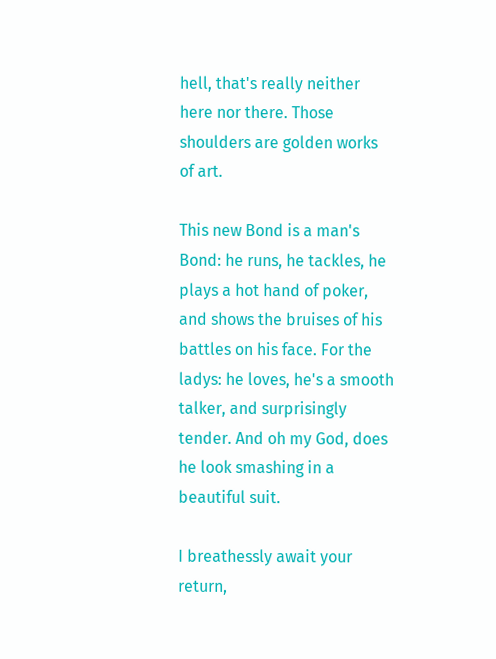hell, that's really neither here nor there. Those shoulders are golden works of art.

This new Bond is a man's Bond: he runs, he tackles, he plays a hot hand of poker, and shows the bruises of his battles on his face. For the ladys: he loves, he's a smooth talker, and surprisingly tender. And oh my God, does he look smashing in a beautiful suit.

I breathessly await your return,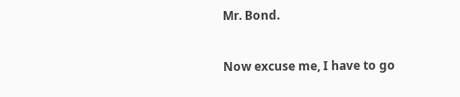Mr. Bond.

Now excuse me, I have to go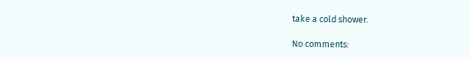take a cold shower.

No comments: